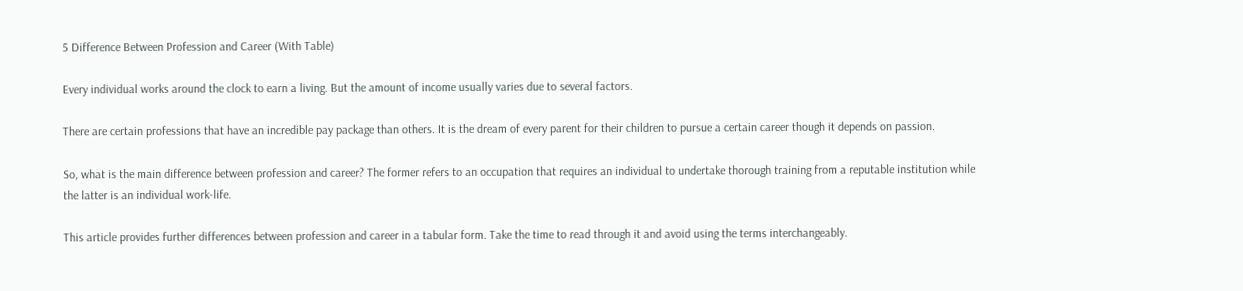5 Difference Between Profession and Career (With Table)

Every individual works around the clock to earn a living. But the amount of income usually varies due to several factors.

There are certain professions that have an incredible pay package than others. It is the dream of every parent for their children to pursue a certain career though it depends on passion.

So, what is the main difference between profession and career? The former refers to an occupation that requires an individual to undertake thorough training from a reputable institution while the latter is an individual work-life.

This article provides further differences between profession and career in a tabular form. Take the time to read through it and avoid using the terms interchangeably.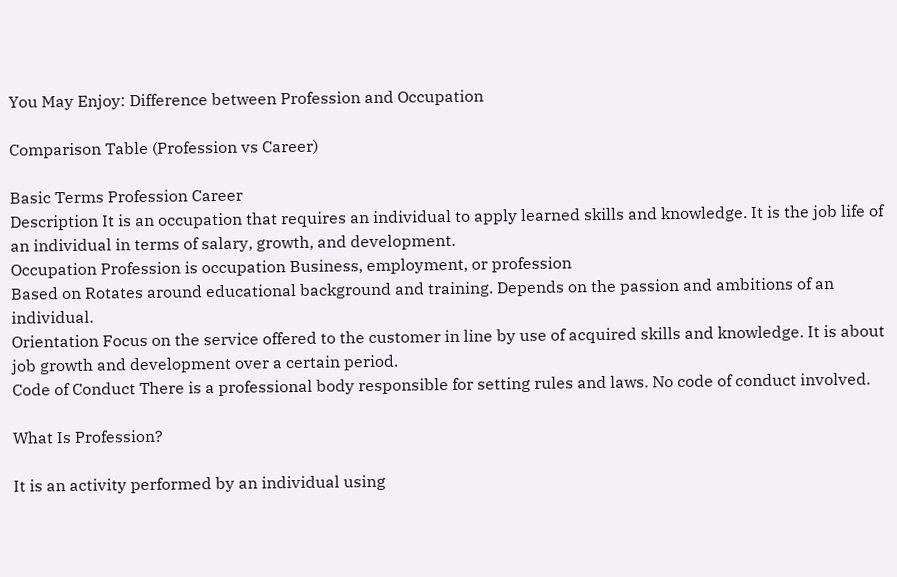You May Enjoy: Difference between Profession and Occupation

Comparison Table (Profession vs Career)

Basic Terms Profession Career
Description It is an occupation that requires an individual to apply learned skills and knowledge. It is the job life of an individual in terms of salary, growth, and development.
Occupation Profession is occupation Business, employment, or profession
Based on Rotates around educational background and training. Depends on the passion and ambitions of an individual.
Orientation Focus on the service offered to the customer in line by use of acquired skills and knowledge. It is about job growth and development over a certain period.
Code of Conduct There is a professional body responsible for setting rules and laws. No code of conduct involved.

What Is Profession?

It is an activity performed by an individual using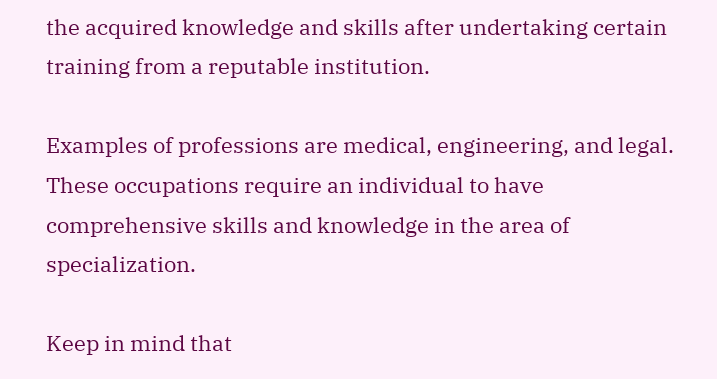the acquired knowledge and skills after undertaking certain training from a reputable institution.

Examples of professions are medical, engineering, and legal. These occupations require an individual to have comprehensive skills and knowledge in the area of specialization.

Keep in mind that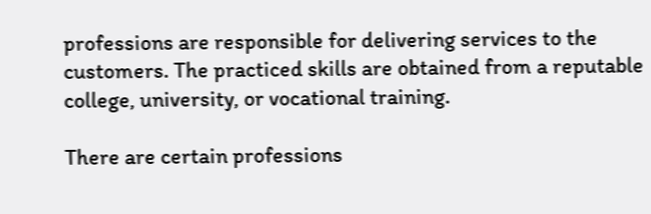professions are responsible for delivering services to the customers. The practiced skills are obtained from a reputable college, university, or vocational training.

There are certain professions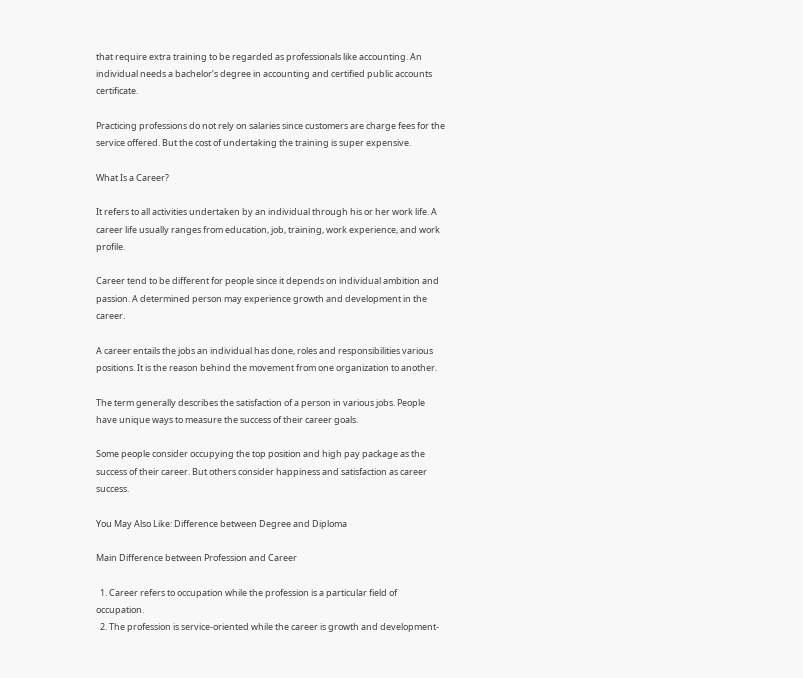that require extra training to be regarded as professionals like accounting. An individual needs a bachelor’s degree in accounting and certified public accounts certificate.

Practicing professions do not rely on salaries since customers are charge fees for the service offered. But the cost of undertaking the training is super expensive.

What Is a Career?

It refers to all activities undertaken by an individual through his or her work life. A career life usually ranges from education, job, training, work experience, and work profile.

Career tend to be different for people since it depends on individual ambition and passion. A determined person may experience growth and development in the career.

A career entails the jobs an individual has done, roles and responsibilities various positions. It is the reason behind the movement from one organization to another.

The term generally describes the satisfaction of a person in various jobs. People have unique ways to measure the success of their career goals.

Some people consider occupying the top position and high pay package as the success of their career. But others consider happiness and satisfaction as career success.

You May Also Like: Difference between Degree and Diploma

Main Difference between Profession and Career

  1. Career refers to occupation while the profession is a particular field of occupation.
  2. The profession is service-oriented while the career is growth and development-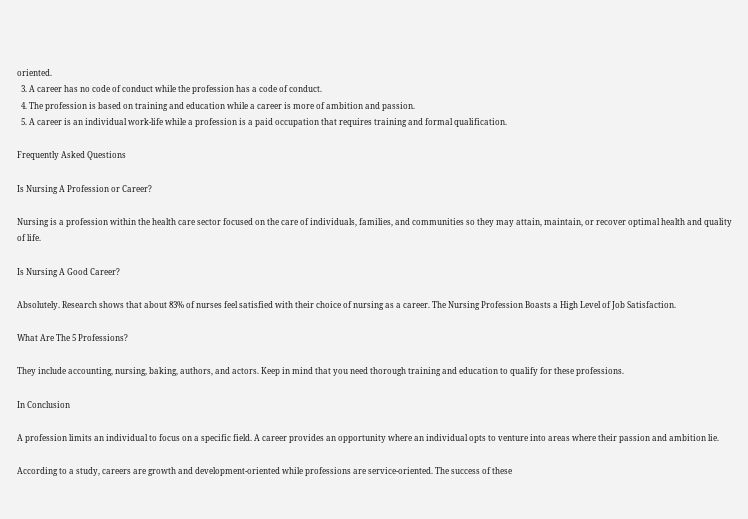oriented.
  3. A career has no code of conduct while the profession has a code of conduct.
  4. The profession is based on training and education while a career is more of ambition and passion.
  5. A career is an individual work-life while a profession is a paid occupation that requires training and formal qualification.

Frequently Asked Questions

Is Nursing A Profession or Career?

Nursing is a profession within the health care sector focused on the care of individuals, families, and communities so they may attain, maintain, or recover optimal health and quality of life.

Is Nursing A Good Career?

Absolutely. Research shows that about 83% of nurses feel satisfied with their choice of nursing as a career. The Nursing Profession Boasts a High Level of Job Satisfaction.

What Are The 5 Professions?

They include accounting, nursing, baking, authors, and actors. Keep in mind that you need thorough training and education to qualify for these professions.

In Conclusion

A profession limits an individual to focus on a specific field. A career provides an opportunity where an individual opts to venture into areas where their passion and ambition lie.

According to a study, careers are growth and development-oriented while professions are service-oriented. The success of these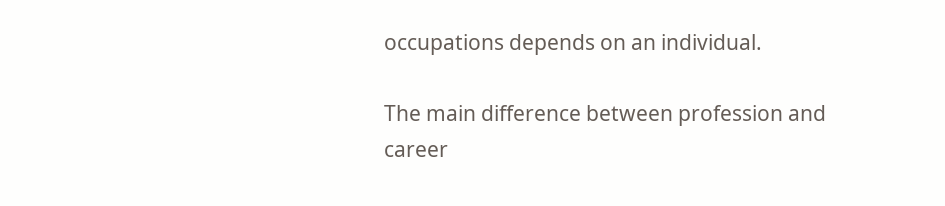occupations depends on an individual.

The main difference between profession and career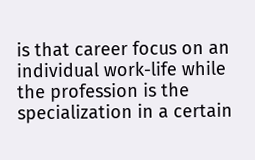is that career focus on an individual work-life while the profession is the specialization in a certain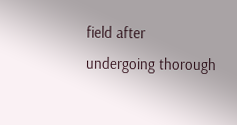field after undergoing thorough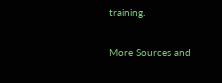training.

More Sources and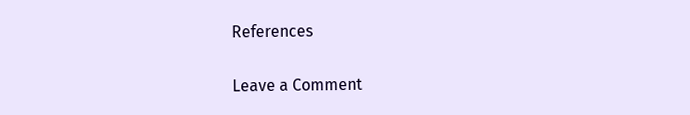References

Leave a Comment